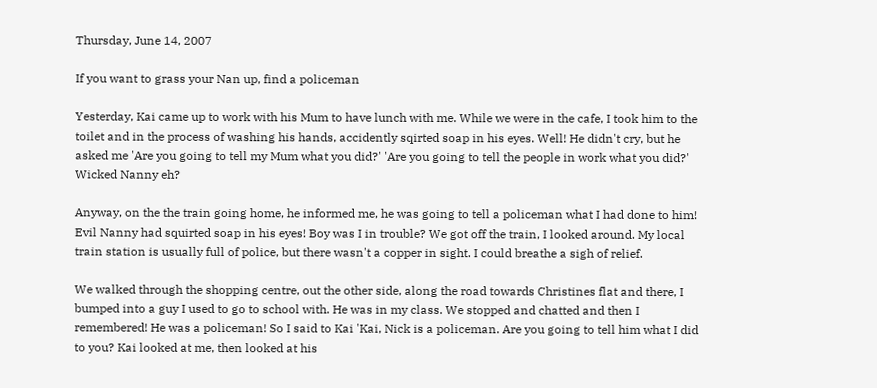Thursday, June 14, 2007

If you want to grass your Nan up, find a policeman

Yesterday, Kai came up to work with his Mum to have lunch with me. While we were in the cafe, I took him to the toilet and in the process of washing his hands, accidently sqirted soap in his eyes. Well! He didn't cry, but he asked me 'Are you going to tell my Mum what you did?' 'Are you going to tell the people in work what you did?' Wicked Nanny eh?

Anyway, on the the train going home, he informed me, he was going to tell a policeman what I had done to him! Evil Nanny had squirted soap in his eyes! Boy was I in trouble? We got off the train, I looked around. My local train station is usually full of police, but there wasn't a copper in sight. I could breathe a sigh of relief.

We walked through the shopping centre, out the other side, along the road towards Christines flat and there, I bumped into a guy I used to go to school with. He was in my class. We stopped and chatted and then I remembered! He was a policeman! So I said to Kai 'Kai, Nick is a policeman. Are you going to tell him what I did to you? Kai looked at me, then looked at his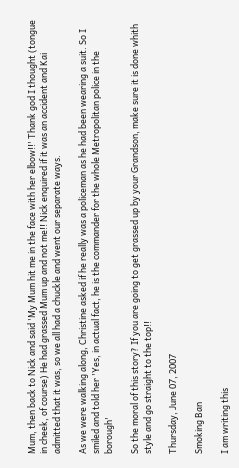Mum, then back to Nick and said 'My Mum hit me in the face with her elbow!!' Thank god I thought (tongue in cheek, of course) He had grassed Mum up and not me!! Nick enquired if it was an accident and Kai admitted that it was, so we all had a chuckle and went our separate ways.

As we were walking along, Christine asked if he really was a policeman as he had been wearing a suit. So I smiled and told her 'Yes, in actual fact, he is the commander for the whole Metropolitan police in the borough'

So the moral of this story? If you are going to get grassed up by your Grandson, make sure it is done whith style and go straight to the top!!

Thursday, June 07, 2007

Smoking Ban

I am writing this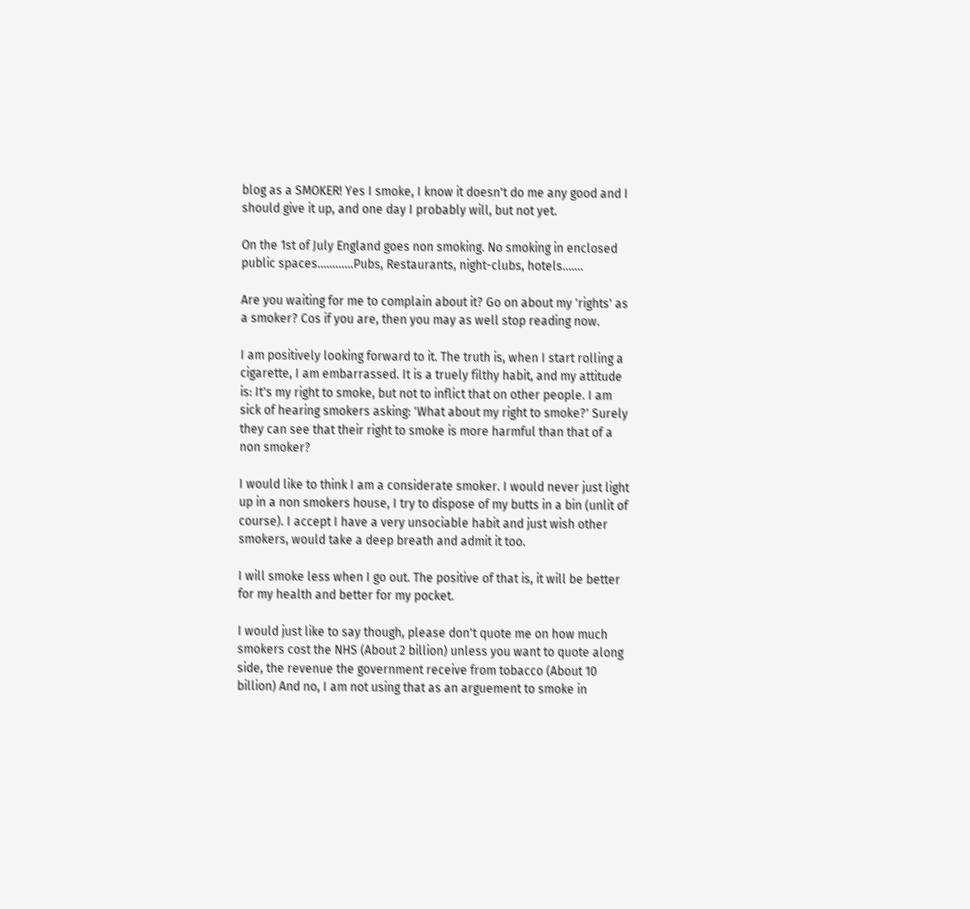blog as a SMOKER! Yes I smoke, I know it doesn't do me any good and I should give it up, and one day I probably will, but not yet.

On the 1st of July England goes non smoking. No smoking in enclosed public spaces............Pubs, Restaurants, night-clubs, hotels.......

Are you waiting for me to complain about it? Go on about my 'rights' as a smoker? Cos if you are, then you may as well stop reading now.

I am positively looking forward to it. The truth is, when I start rolling a cigarette, I am embarrassed. It is a truely filthy habit, and my attitude is: It's my right to smoke, but not to inflict that on other people. I am sick of hearing smokers asking: 'What about my right to smoke?' Surely they can see that their right to smoke is more harmful than that of a non smoker?

I would like to think I am a considerate smoker. I would never just light up in a non smokers house, I try to dispose of my butts in a bin (unlit of course). I accept I have a very unsociable habit and just wish other smokers, would take a deep breath and admit it too.

I will smoke less when I go out. The positive of that is, it will be better for my health and better for my pocket.

I would just like to say though, please don't quote me on how much smokers cost the NHS (About 2 billion) unless you want to quote along side, the revenue the government receive from tobacco (About 10 billion) And no, I am not using that as an arguement to smoke in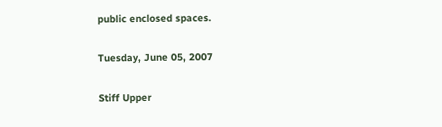public enclosed spaces.

Tuesday, June 05, 2007

Stiff Upper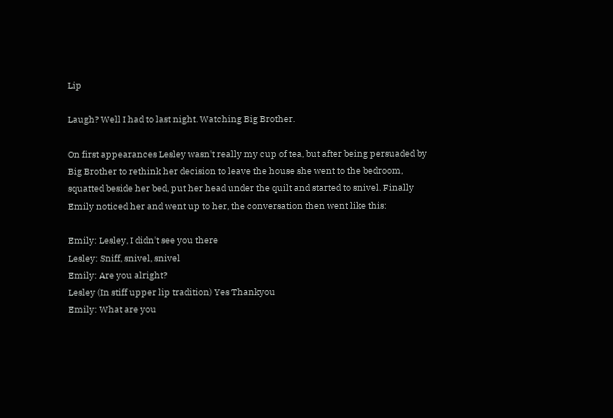Lip

Laugh? Well I had to last night. Watching Big Brother.

On first appearances Lesley wasn't really my cup of tea, but after being persuaded by Big Brother to rethink her decision to leave the house she went to the bedroom, squatted beside her bed, put her head under the quilt and started to snivel. Finally Emily noticed her and went up to her, the conversation then went like this:

Emily: Lesley, I didn't see you there
Lesley: Sniff, snivel, snivel
Emily: Are you alright?
Lesley (In stiff upper lip tradition) Yes Thankyou
Emily: What are you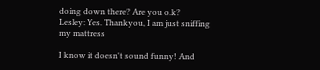doing down there? Are you o.k?
Lesley: Yes. Thankyou, I am just sniffing my mattress

I know it doesn't sound funny! And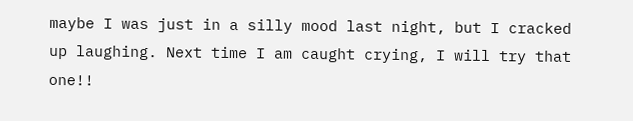maybe I was just in a silly mood last night, but I cracked up laughing. Next time I am caught crying, I will try that one!!